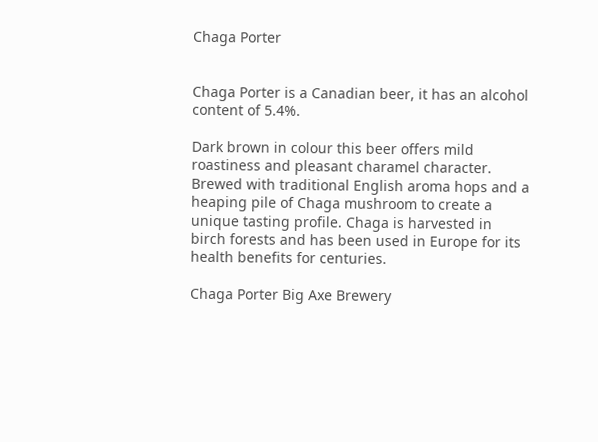Chaga Porter


Chaga Porter is a Canadian beer, it has an alcohol content of 5.4%.

Dark brown in colour this beer offers mild roastiness and pleasant charamel character. Brewed with traditional English aroma hops and a heaping pile of Chaga mushroom to create a unique tasting profile. Chaga is harvested in birch forests and has been used in Europe for its health benefits for centuries.

Chaga Porter Big Axe Brewery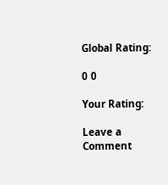Global Rating:

0 0

Your Rating:

Leave a Comment